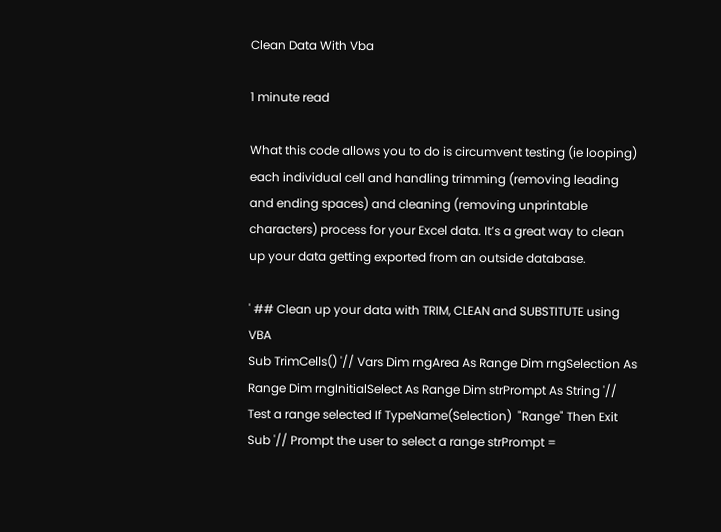Clean Data With Vba

1 minute read

What this code allows you to do is circumvent testing (ie looping) each individual cell and handling trimming (removing leading and ending spaces) and cleaning (removing unprintable characters) process for your Excel data. It’s a great way to clean up your data getting exported from an outside database.

' ## Clean up your data with TRIM, CLEAN and SUBSTITUTE using VBA
Sub TrimCells() '// Vars Dim rngArea As Range Dim rngSelection As Range Dim rngInitialSelect As Range Dim strPrompt As String '// Test a range selected If TypeName(Selection)  "Range" Then Exit Sub '// Prompt the user to select a range strPrompt =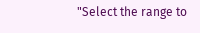"Select the range to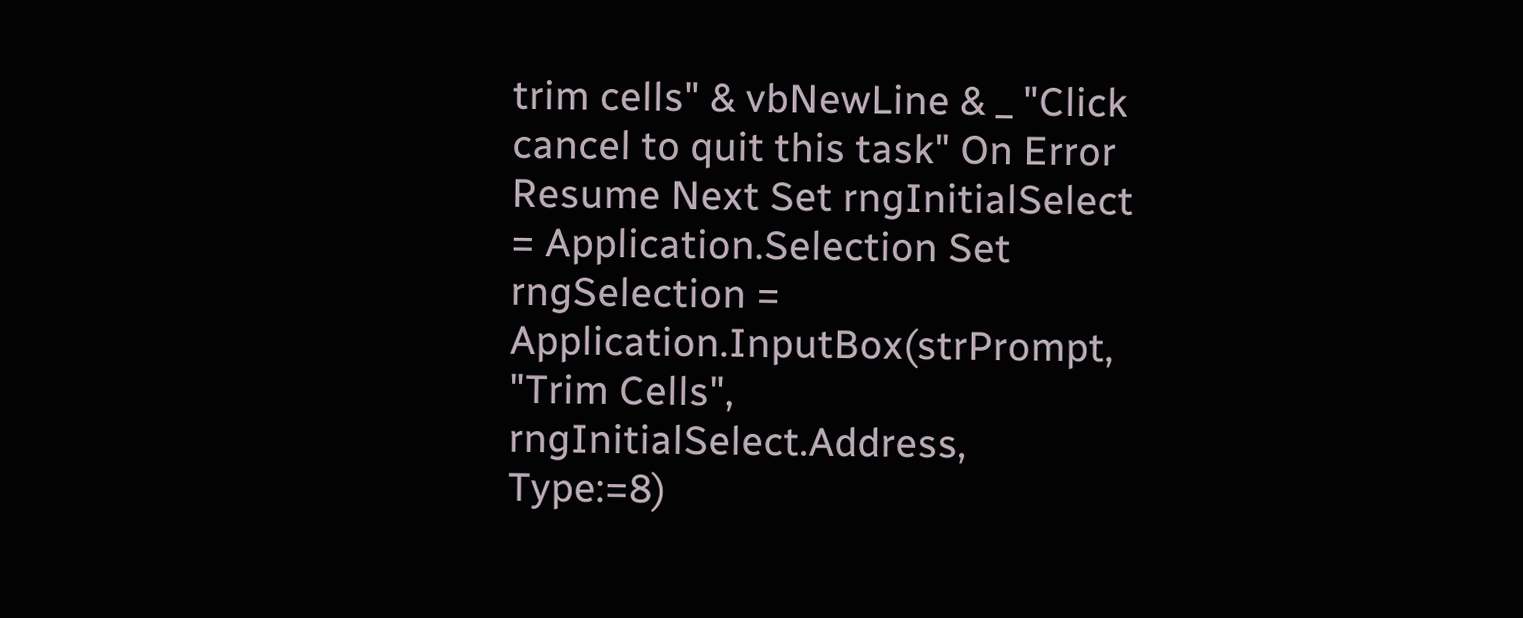trim cells" & vbNewLine & _ "Click cancel to quit this task" On Error Resume Next Set rngInitialSelect = Application.Selection Set rngSelection = Application.InputBox(strPrompt, "Trim Cells", rngInitialSelect.Address, Type:=8)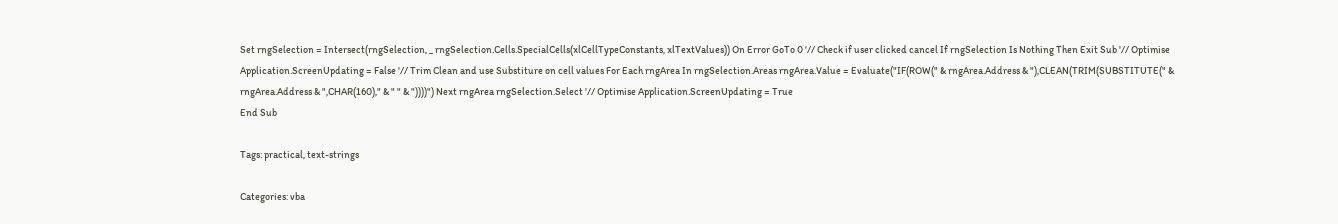Set rngSelection = Intersect(rngSelection, _ rngSelection.Cells.SpecialCells(xlCellTypeConstants, xlTextValues)) On Error GoTo 0 '// Check if user clicked cancel If rngSelection Is Nothing Then Exit Sub '// Optimise Application.ScreenUpdating = False '// Trim Clean and use Substiture on cell values For Each rngArea In rngSelection.Areas rngArea.Value = Evaluate("IF(ROW(" & rngArea.Address & "),CLEAN(TRIM(SUBSTITUTE(" & rngArea.Address & ",CHAR(160)," & " " & "))))") Next rngArea rngSelection.Select '// Optimise Application.ScreenUpdating = True
End Sub

Tags: practical, text-strings

Categories: vba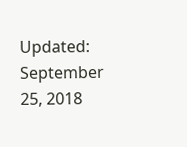Updated: September 25, 2018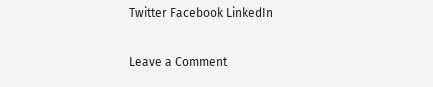Twitter Facebook LinkedIn

Leave a Comment